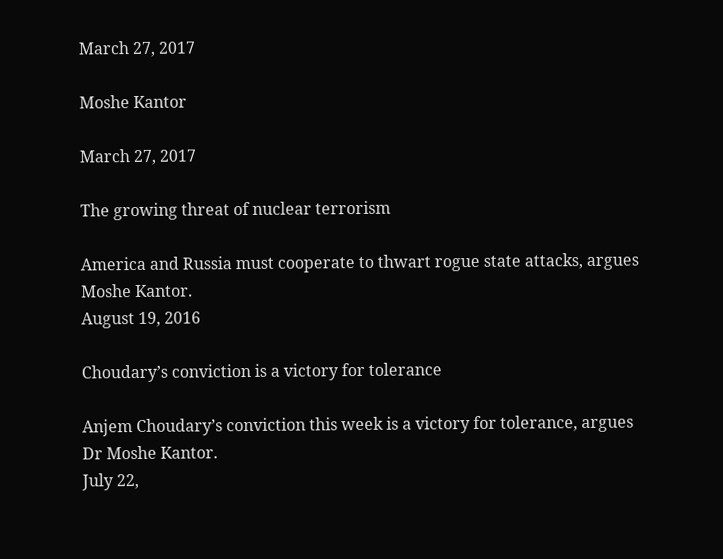March 27, 2017

Moshe Kantor

March 27, 2017

The growing threat of nuclear terrorism

America and Russia must cooperate to thwart rogue state attacks, argues Moshe Kantor.
August 19, 2016

Choudary’s conviction is a victory for tolerance

Anjem Choudary’s conviction this week is a victory for tolerance, argues Dr Moshe Kantor.
July 22,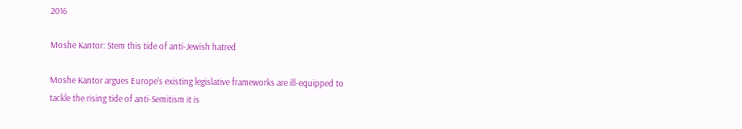2016

Moshe Kantor: Stem this tide of anti-Jewish hatred

Moshe Kantor argues Europe’s existing legislative frameworks are ill-equipped to tackle the rising tide of anti-Semitism it is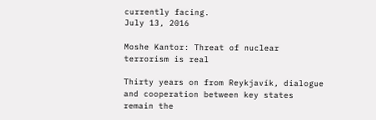currently facing.
July 13, 2016

Moshe Kantor: Threat of nuclear terrorism is real

Thirty years on from Reykjavík, dialogue and cooperation between key states remain the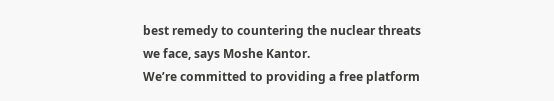best remedy to countering the nuclear threats we face, says Moshe Kantor.
We’re committed to providing a free platform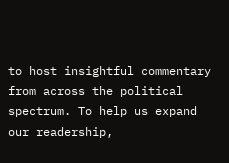to host insightful commentary from across the political spectrum. To help us expand our readership,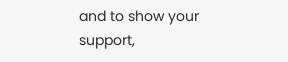and to show your support,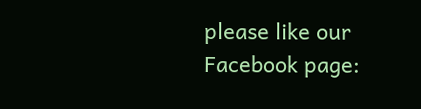please like our Facebook page: